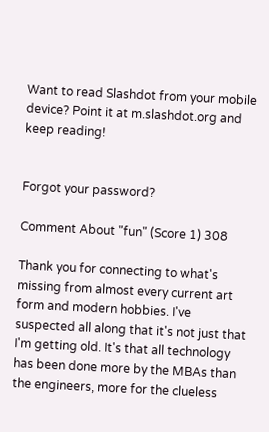Want to read Slashdot from your mobile device? Point it at m.slashdot.org and keep reading!


Forgot your password?

Comment About "fun" (Score 1) 308

Thank you for connecting to what's missing from almost every current art form and modern hobbies. I've suspected all along that it's not just that I'm getting old. It's that all technology has been done more by the MBAs than the engineers, more for the clueless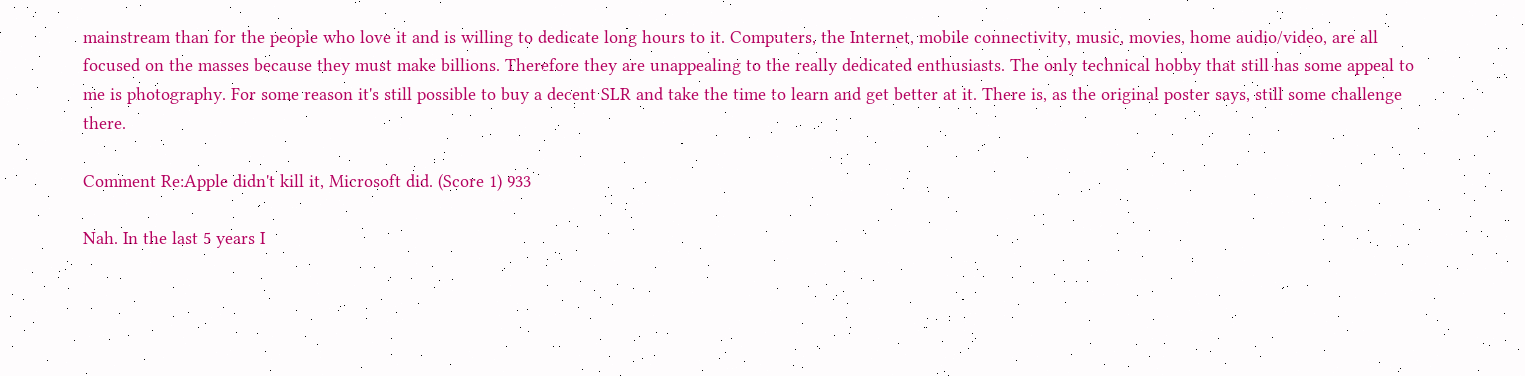mainstream than for the people who love it and is willing to dedicate long hours to it. Computers, the Internet, mobile connectivity, music, movies, home audio/video, are all focused on the masses because they must make billions. Therefore they are unappealing to the really dedicated enthusiasts. The only technical hobby that still has some appeal to me is photography. For some reason it's still possible to buy a decent SLR and take the time to learn and get better at it. There is, as the original poster says, still some challenge there.

Comment Re:Apple didn't kill it, Microsoft did. (Score 1) 933

Nah. In the last 5 years I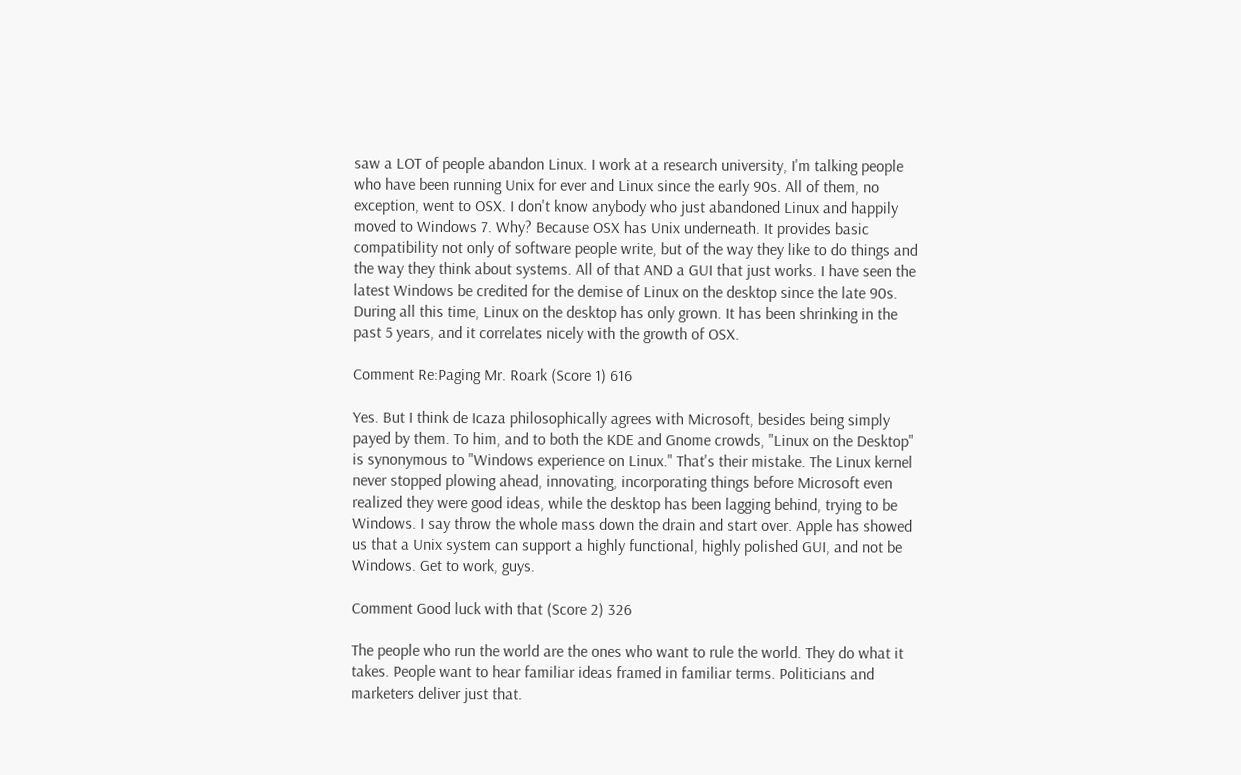saw a LOT of people abandon Linux. I work at a research university, I'm talking people who have been running Unix for ever and Linux since the early 90s. All of them, no exception, went to OSX. I don't know anybody who just abandoned Linux and happily moved to Windows 7. Why? Because OSX has Unix underneath. It provides basic compatibility not only of software people write, but of the way they like to do things and the way they think about systems. All of that AND a GUI that just works. I have seen the latest Windows be credited for the demise of Linux on the desktop since the late 90s. During all this time, Linux on the desktop has only grown. It has been shrinking in the past 5 years, and it correlates nicely with the growth of OSX.

Comment Re:Paging Mr. Roark (Score 1) 616

Yes. But I think de Icaza philosophically agrees with Microsoft, besides being simply payed by them. To him, and to both the KDE and Gnome crowds, "Linux on the Desktop" is synonymous to "Windows experience on Linux." That's their mistake. The Linux kernel never stopped plowing ahead, innovating, incorporating things before Microsoft even realized they were good ideas, while the desktop has been lagging behind, trying to be Windows. I say throw the whole mass down the drain and start over. Apple has showed us that a Unix system can support a highly functional, highly polished GUI, and not be Windows. Get to work, guys.

Comment Good luck with that (Score 2) 326

The people who run the world are the ones who want to rule the world. They do what it takes. People want to hear familiar ideas framed in familiar terms. Politicians and marketers deliver just that.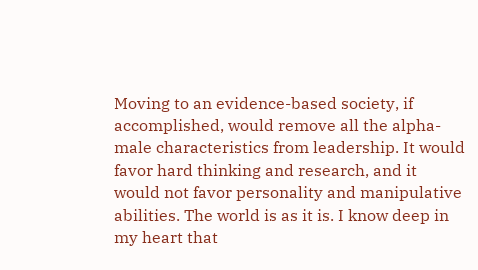Moving to an evidence-based society, if accomplished, would remove all the alpha-male characteristics from leadership. It would favor hard thinking and research, and it would not favor personality and manipulative abilities. The world is as it is. I know deep in my heart that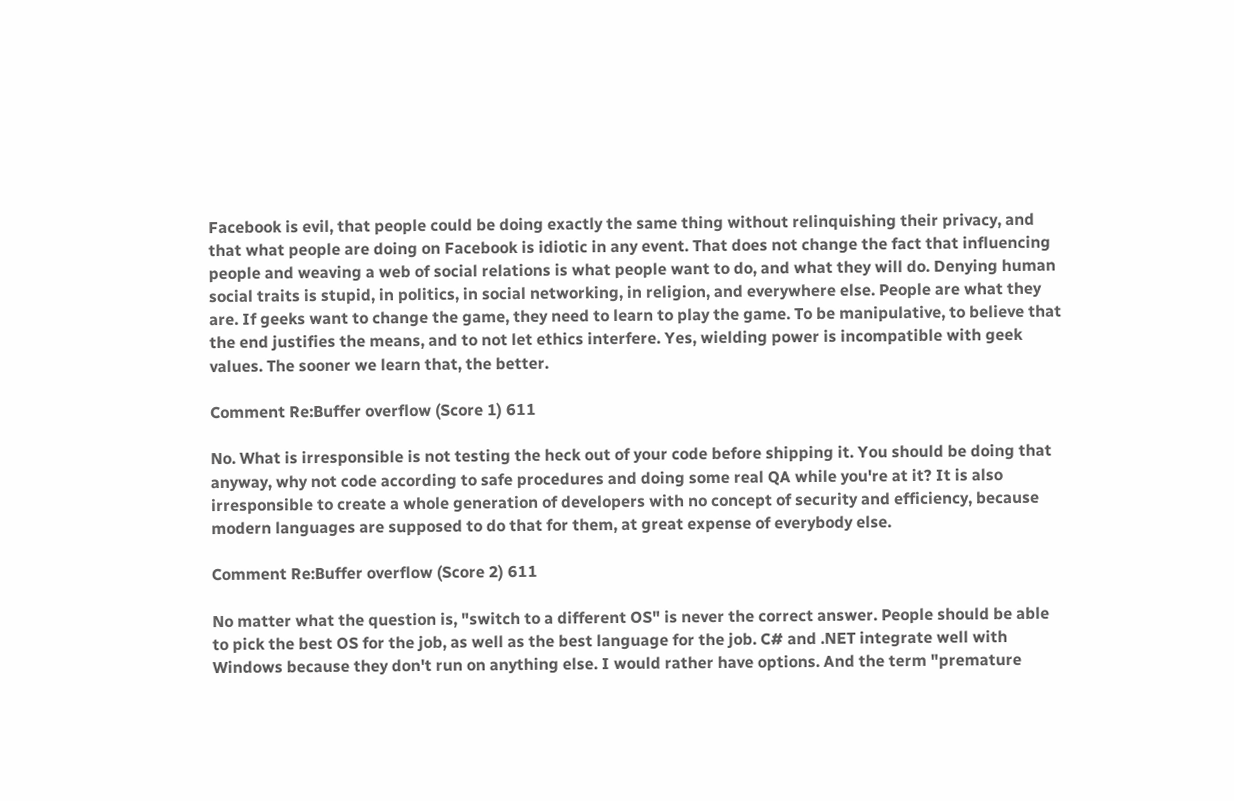Facebook is evil, that people could be doing exactly the same thing without relinquishing their privacy, and that what people are doing on Facebook is idiotic in any event. That does not change the fact that influencing people and weaving a web of social relations is what people want to do, and what they will do. Denying human social traits is stupid, in politics, in social networking, in religion, and everywhere else. People are what they are. If geeks want to change the game, they need to learn to play the game. To be manipulative, to believe that the end justifies the means, and to not let ethics interfere. Yes, wielding power is incompatible with geek values. The sooner we learn that, the better.

Comment Re:Buffer overflow (Score 1) 611

No. What is irresponsible is not testing the heck out of your code before shipping it. You should be doing that anyway, why not code according to safe procedures and doing some real QA while you're at it? It is also irresponsible to create a whole generation of developers with no concept of security and efficiency, because modern languages are supposed to do that for them, at great expense of everybody else.

Comment Re:Buffer overflow (Score 2) 611

No matter what the question is, "switch to a different OS" is never the correct answer. People should be able to pick the best OS for the job, as well as the best language for the job. C# and .NET integrate well with Windows because they don't run on anything else. I would rather have options. And the term "premature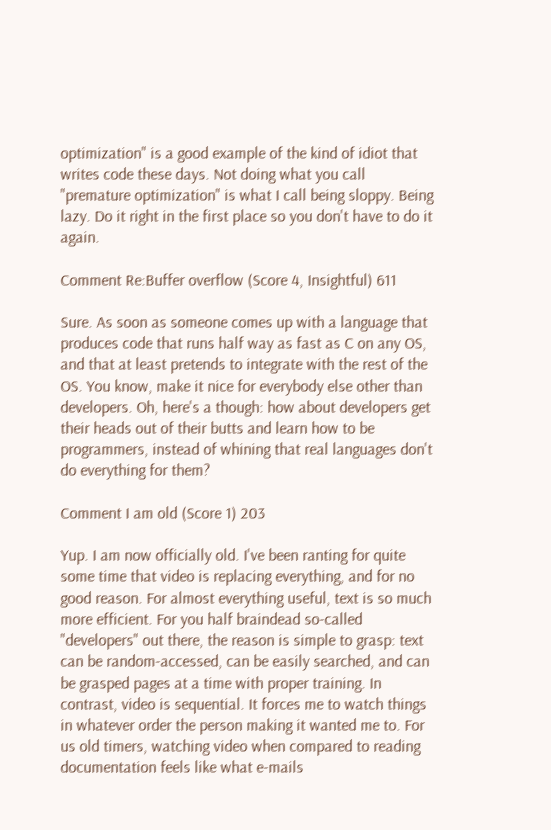optimization" is a good example of the kind of idiot that writes code these days. Not doing what you call "premature optimization" is what I call being sloppy. Being lazy. Do it right in the first place so you don't have to do it again.

Comment Re:Buffer overflow (Score 4, Insightful) 611

Sure. As soon as someone comes up with a language that produces code that runs half way as fast as C on any OS, and that at least pretends to integrate with the rest of the OS. You know, make it nice for everybody else other than developers. Oh, here's a though: how about developers get their heads out of their butts and learn how to be programmers, instead of whining that real languages don't do everything for them?

Comment I am old (Score 1) 203

Yup. I am now officially old. I've been ranting for quite some time that video is replacing everything, and for no good reason. For almost everything useful, text is so much more efficient. For you half braindead so-called "developers" out there, the reason is simple to grasp: text can be random-accessed, can be easily searched, and can be grasped pages at a time with proper training. In contrast, video is sequential. It forces me to watch things in whatever order the person making it wanted me to. For us old timers, watching video when compared to reading documentation feels like what e-mails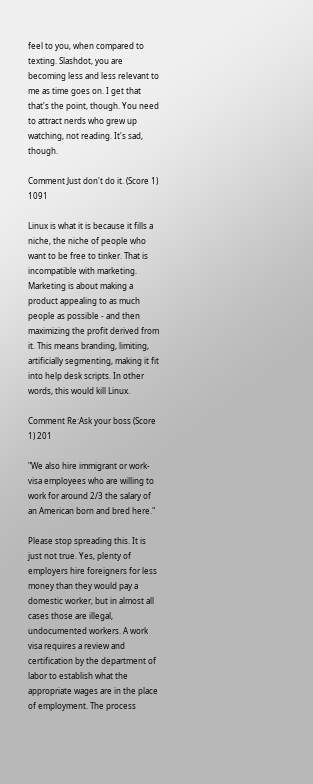feel to you, when compared to texting. Slashdot, you are becoming less and less relevant to me as time goes on. I get that that's the point, though. You need to attract nerds who grew up watching, not reading. It's sad, though.

Comment Just don't do it. (Score 1) 1091

Linux is what it is because it fills a niche, the niche of people who want to be free to tinker. That is incompatible with marketing. Marketing is about making a product appealing to as much people as possible - and then maximizing the profit derived from it. This means branding, limiting, artificially segmenting, making it fit into help desk scripts. In other words, this would kill Linux.

Comment Re:Ask your boss (Score 1) 201

"We also hire immigrant or work-visa employees who are willing to work for around 2/3 the salary of an American born and bred here."

Please stop spreading this. It is just not true. Yes, plenty of employers hire foreigners for less money than they would pay a domestic worker, but in almost all cases those are illegal, undocumented workers. A work visa requires a review and certification by the department of labor to establish what the appropriate wages are in the place of employment. The process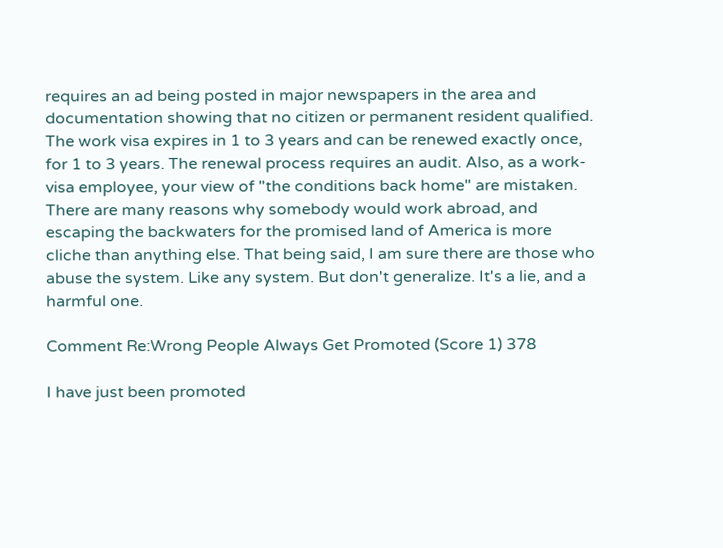requires an ad being posted in major newspapers in the area and documentation showing that no citizen or permanent resident qualified. The work visa expires in 1 to 3 years and can be renewed exactly once, for 1 to 3 years. The renewal process requires an audit. Also, as a work-visa employee, your view of "the conditions back home" are mistaken. There are many reasons why somebody would work abroad, and escaping the backwaters for the promised land of America is more cliche than anything else. That being said, I am sure there are those who abuse the system. Like any system. But don't generalize. It's a lie, and a harmful one.

Comment Re:Wrong People Always Get Promoted (Score 1) 378

I have just been promoted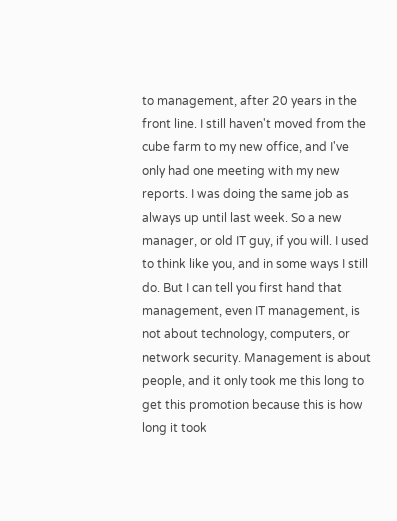to management, after 20 years in the front line. I still haven't moved from the cube farm to my new office, and I've only had one meeting with my new reports. I was doing the same job as always up until last week. So a new manager, or old IT guy, if you will. I used to think like you, and in some ways I still do. But I can tell you first hand that management, even IT management, is not about technology, computers, or network security. Management is about people, and it only took me this long to get this promotion because this is how long it took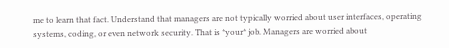me to learn that fact. Understand that managers are not typically worried about user interfaces, operating systems, coding, or even network security. That is *your* job. Managers are worried about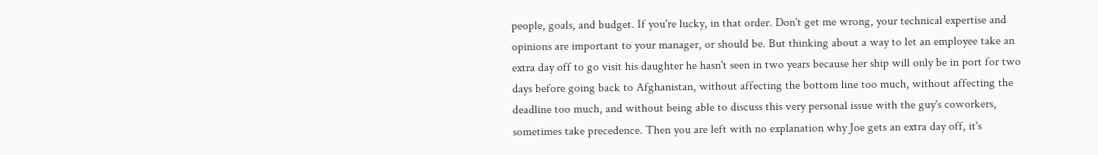people, goals, and budget. If you're lucky, in that order. Don't get me wrong, your technical expertise and opinions are important to your manager, or should be. But thinking about a way to let an employee take an extra day off to go visit his daughter he hasn't seen in two years because her ship will only be in port for two days before going back to Afghanistan, without affecting the bottom line too much, without affecting the deadline too much, and without being able to discuss this very personal issue with the guy's coworkers, sometimes take precedence. Then you are left with no explanation why Joe gets an extra day off, it's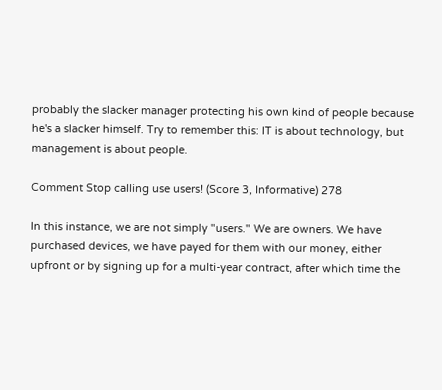probably the slacker manager protecting his own kind of people because he's a slacker himself. Try to remember this: IT is about technology, but management is about people.

Comment Stop calling use users! (Score 3, Informative) 278

In this instance, we are not simply "users." We are owners. We have purchased devices, we have payed for them with our money, either upfront or by signing up for a multi-year contract, after which time the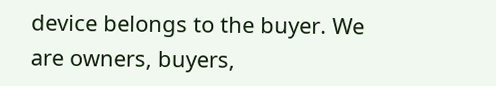device belongs to the buyer. We are owners, buyers,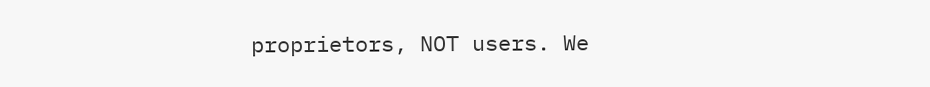proprietors, NOT users. We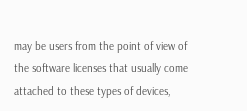may be users from the point of view of the software licenses that usually come attached to these types of devices,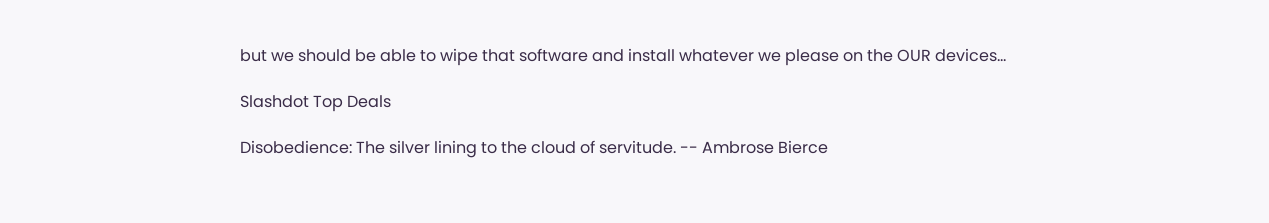but we should be able to wipe that software and install whatever we please on the OUR devices...

Slashdot Top Deals

Disobedience: The silver lining to the cloud of servitude. -- Ambrose Bierce